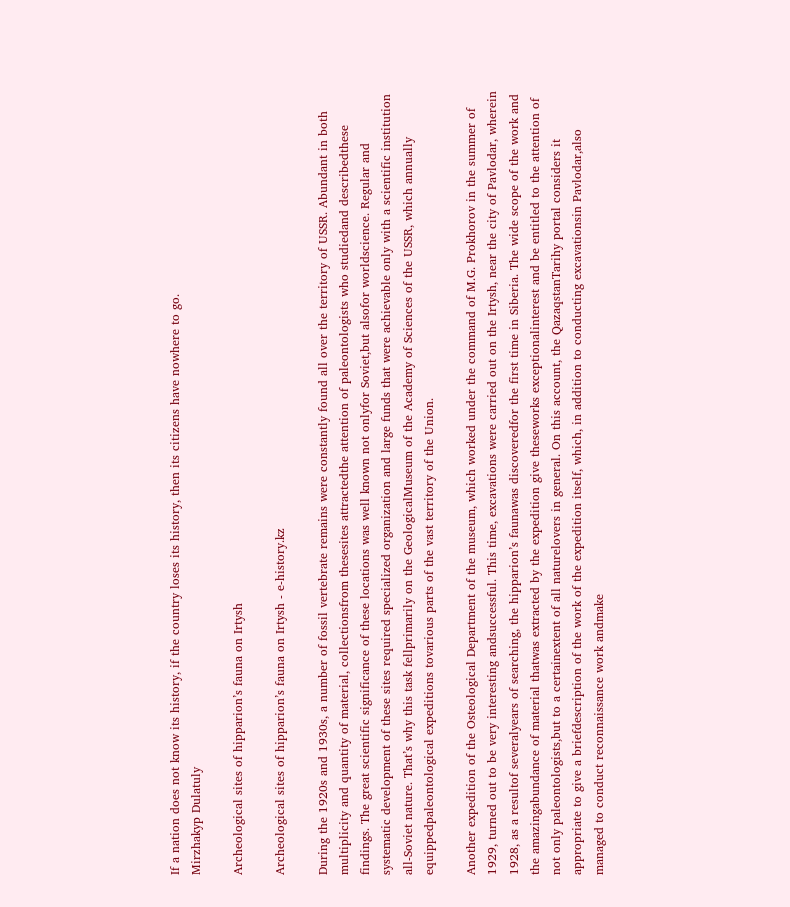If a nation does not know its history, if the country loses its history, then its citizens have nowhere to go.
Mirzhakyp Dulatuly

Archeological sites of hipparion’s fauna on Irtysh

Archeological sites of hipparion’s fauna on Irtysh - e-history.kz

During the 1920s and 1930s, a number of fossil vertebrate remains were constantly found all over the territory of USSR. Abundant in both multiplicity and quantity of material, collectionsfrom thesesites attractedthe attention of paleontologists who studiedand describedthese findings. The great scientific significance of these locations was well known not onlyfor Soviet,but alsofor worldscience. Regular and systematic development of these sites required specialized organization and large funds that were achievable only with a scientific institution all-Soviet nature. That’s why this task fellprimarily on the GeologicalMuseum of the Academy of Sciences of the USSR, which annually equippedpaleontological expeditions tovarious parts of the vast territory of the Union.

Another expedition of the Osteological Department of the museum, which worked under the command of M.G. Prokhorov in the summer of 1929, turned out to be very interesting andsuccessful. This time, excavations were carried out on the Irtysh, near the city of Pavlodar, wherein 1928, as a resultof severalyears of searching, the hipparion’s faunawas discoveredfor the first time in Siberia. The wide scope of the work and the amazingabundance of material thatwas extracted by the expedition give theseworks exceptionalinterest and be entitled to the attention of not only paleontologists,but to a certainextent of all naturelovers in general. On this account, the QazaqstanTarihy portal considers it appropriate to give a briefdescription of the work of the expedition itself, which, in addition to conducting excavationsin Pavlodar,also managed to conduct reconnaissance work andmake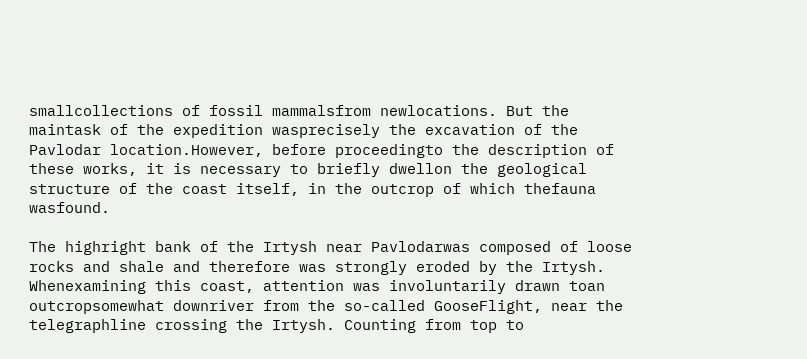smallcollections of fossil mammalsfrom newlocations. But the maintask of the expedition wasprecisely the excavation of the Pavlodar location.However, before proceedingto the description of these works, it is necessary to briefly dwellon the geological structure of the coast itself, in the outcrop of which thefauna wasfound.

The highright bank of the Irtysh near Pavlodarwas composed of loose rocks and shale and therefore was strongly eroded by the Irtysh. Whenexamining this coast, attention was involuntarily drawn toan outcropsomewhat downriver from the so-called GooseFlight, near the telegraphline crossing the Irtysh. Counting from top to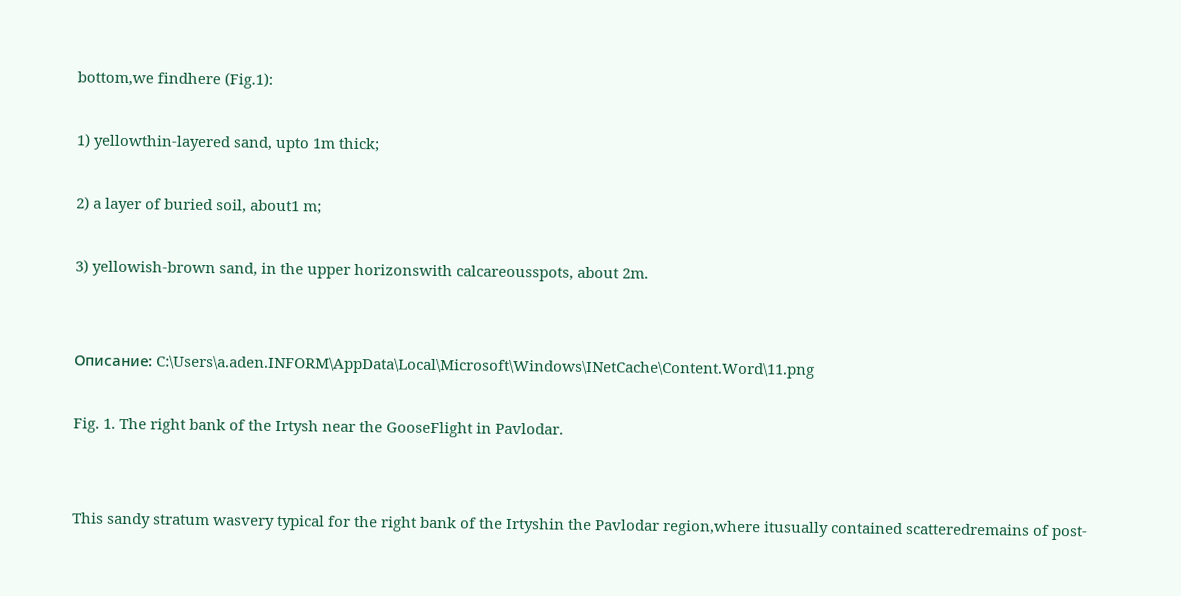bottom,we findhere (Fig.1):

1) yellowthin-layered sand, upto 1m thick;

2) a layer of buried soil, about1 m;

3) yellowish-brown sand, in the upper horizonswith calcareousspots, about 2m.


Описание: C:\Users\a.aden.INFORM\AppData\Local\Microsoft\Windows\INetCache\Content.Word\11.png

Fig. 1. The right bank of the Irtysh near the GooseFlight in Pavlodar.


This sandy stratum wasvery typical for the right bank of the Irtyshin the Pavlodar region,where itusually contained scatteredremains of post-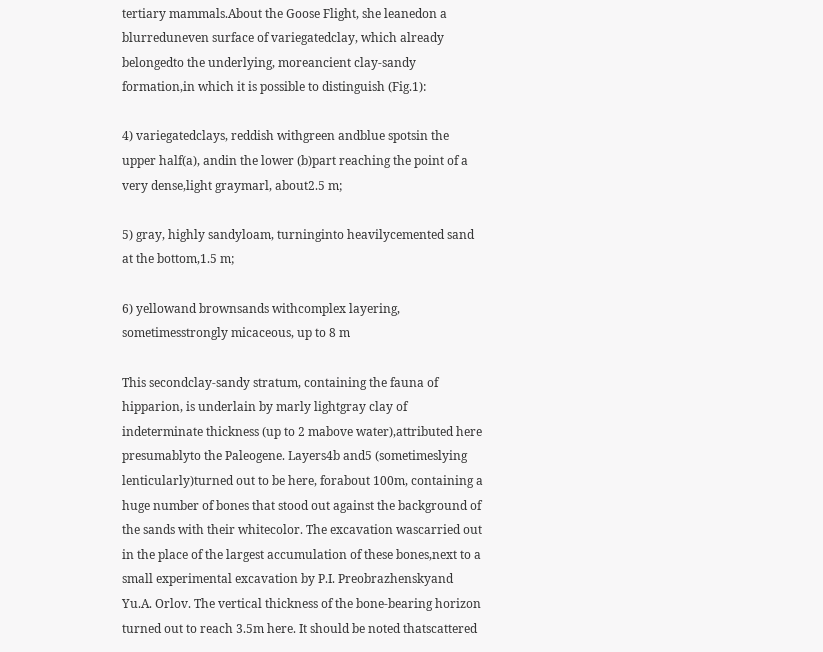tertiary mammals.About the Goose Flight, she leanedon a blurreduneven surface of variegatedclay, which already belongedto the underlying, moreancient clay-sandy formation,in which it is possible to distinguish (Fig.1):

4) variegatedclays, reddish withgreen andblue spotsin the upper half(a), andin the lower (b)part reaching the point of a very dense,light graymarl, about2.5 m;

5) gray, highly sandyloam, turninginto heavilycemented sand at the bottom,1.5 m;

6) yellowand brownsands withcomplex layering, sometimesstrongly micaceous, up to 8 m

This secondclay-sandy stratum, containing the fauna of hipparion, is underlain by marly lightgray clay of indeterminate thickness (up to 2 mabove water),attributed here presumablyto the Paleogene. Layers4b and5 (sometimeslying lenticularly)turned out to be here, forabout 100m, containing a huge number of bones that stood out against the background of the sands with their whitecolor. The excavation wascarried out in the place of the largest accumulation of these bones,next to a small experimental excavation by P.I. Preobrazhenskyand Yu.A. Orlov. The vertical thickness of the bone-bearing horizon turned out to reach 3.5m here. It should be noted thatscattered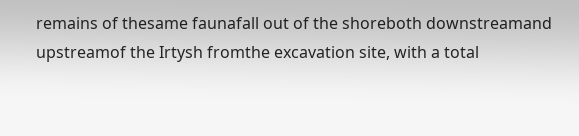remains of thesame faunafall out of the shoreboth downstreamand upstreamof the Irtysh fromthe excavation site, with a total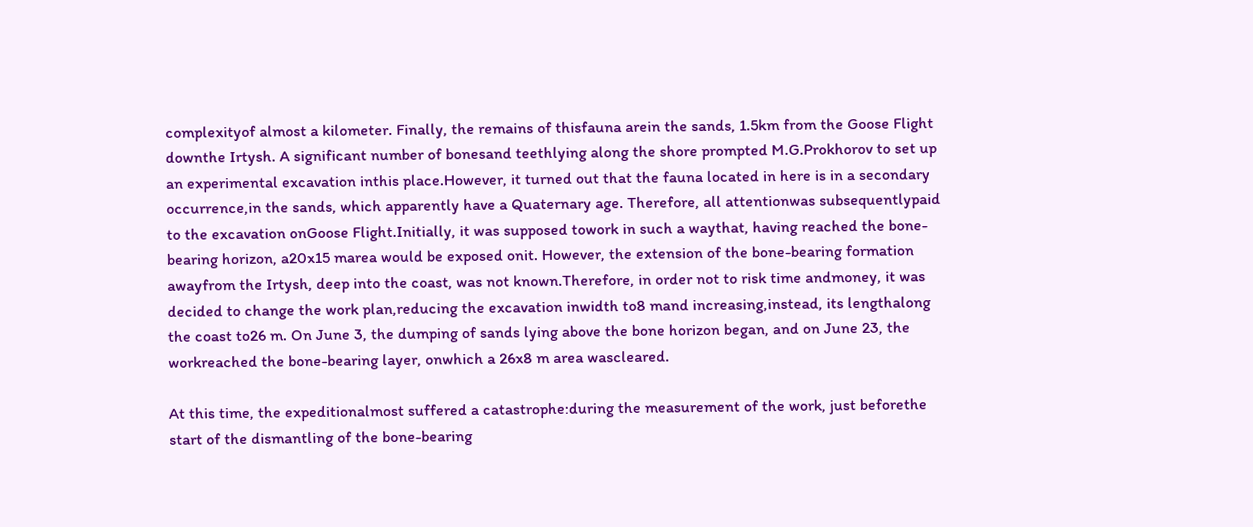complexityof almost a kilometer. Finally, the remains of thisfauna arein the sands, 1.5km from the Goose Flight downthe Irtysh. A significant number of bonesand teethlying along the shore prompted M.G.Prokhorov to set up an experimental excavation inthis place.However, it turned out that the fauna located in here is in a secondary occurrence,in the sands, which apparently have a Quaternary age. Therefore, all attentionwas subsequentlypaid to the excavation onGoose Flight.Initially, it was supposed towork in such a waythat, having reached the bone-bearing horizon, a20x15 marea would be exposed onit. However, the extension of the bone-bearing formation awayfrom the Irtysh, deep into the coast, was not known.Therefore, in order not to risk time andmoney, it was decided to change the work plan,reducing the excavation inwidth to8 mand increasing,instead, its lengthalong the coast to26 m. On June 3, the dumping of sands lying above the bone horizon began, and on June 23, the workreached the bone-bearing layer, onwhich a 26x8 m area wascleared.

At this time, the expeditionalmost suffered a catastrophe:during the measurement of the work, just beforethe start of the dismantling of the bone-bearing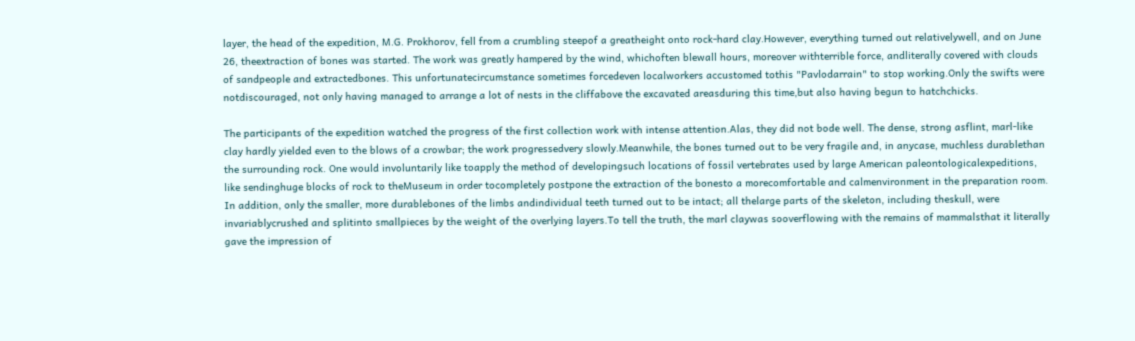layer, the head of the expedition, M.G. Prokhorov, fell from a crumbling steepof a greatheight onto rock-hard clay.However, everything turned out relativelywell, and on June 26, theextraction of bones was started. The work was greatly hampered by the wind, whichoften blewall hours, moreover withterrible force, andliterally covered with clouds of sandpeople and extractedbones. This unfortunatecircumstance sometimes forcedeven localworkers accustomed tothis "Pavlodarrain" to stop working.Only the swifts were notdiscouraged, not only having managed to arrange a lot of nests in the cliffabove the excavated areasduring this time,but also having begun to hatchchicks.

The participants of the expedition watched the progress of the first collection work with intense attention.Alas, they did not bode well. The dense, strong asflint, marl-like clay hardly yielded even to the blows of a crowbar; the work progressedvery slowly.Meanwhile, the bones turned out to be very fragile and, in anycase, muchless durablethan the surrounding rock. One would involuntarily like toapply the method of developingsuch locations of fossil vertebrates used by large American paleontologicalexpeditions, like sendinghuge blocks of rock to theMuseum in order tocompletely postpone the extraction of the bonesto a morecomfortable and calmenvironment in the preparation room. In addition, only the smaller, more durablebones of the limbs andindividual teeth turned out to be intact; all thelarge parts of the skeleton, including theskull, were invariablycrushed and splitinto smallpieces by the weight of the overlying layers.To tell the truth, the marl claywas sooverflowing with the remains of mammalsthat it literally gave the impression of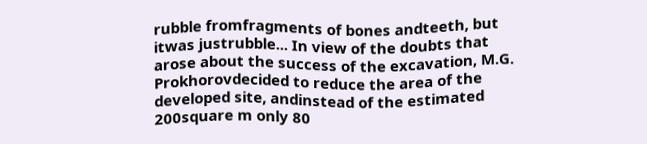rubble fromfragments of bones andteeth, but itwas justrubble... In view of the doubts that arose about the success of the excavation, M.G. Prokhorovdecided to reduce the area of the developed site, andinstead of the estimated 200square m only 80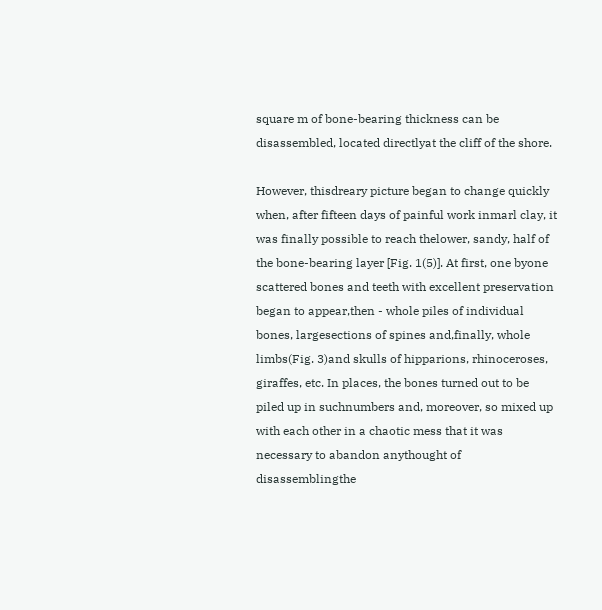square m of bone-bearing thickness can be disassembled, located directlyat the cliff of the shore.

However, thisdreary picture began to change quickly when, after fifteen days of painful work inmarl clay, it was finally possible to reach thelower, sandy, half of the bone-bearing layer [Fig. 1(5)]. At first, one byone scattered bones and teeth with excellent preservation began to appear,then - whole piles of individual bones, largesections of spines and,finally, whole limbs(Fig. 3)and skulls of hipparions, rhinoceroses, giraffes, etc. In places, the bones turned out to be piled up in suchnumbers and, moreover, so mixed up with each other in a chaotic mess that it was necessary to abandon anythought of disassemblingthe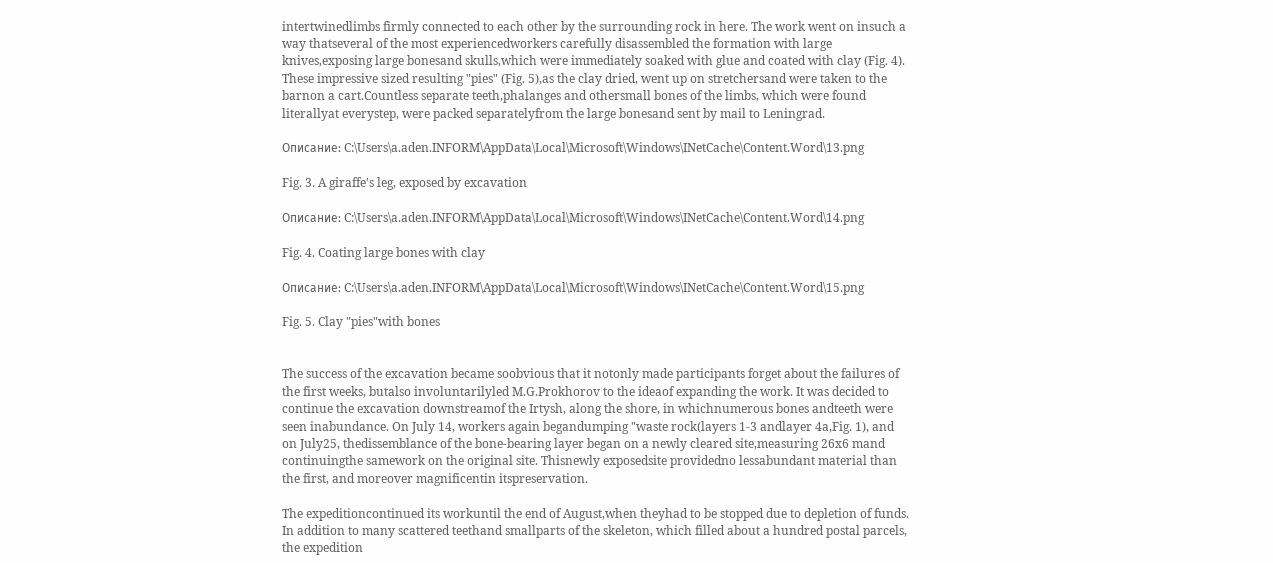intertwinedlimbs firmly connected to each other by the surrounding rock in here. The work went on insuch a way thatseveral of the most experiencedworkers carefully disassembled the formation with large knives,exposing large bonesand skulls,which were immediately soaked with glue and coated with clay (Fig. 4). These impressive sized resulting "pies" (Fig. 5),as the clay dried, went up on stretchersand were taken to the barnon a cart.Countless separate teeth,phalanges and othersmall bones of the limbs, which were found literallyat everystep, were packed separatelyfrom the large bonesand sent by mail to Leningrad.

Описание: C:\Users\a.aden.INFORM\AppData\Local\Microsoft\Windows\INetCache\Content.Word\13.png

Fig. 3. A giraffe's leg, exposed by excavation

Описание: C:\Users\a.aden.INFORM\AppData\Local\Microsoft\Windows\INetCache\Content.Word\14.png

Fig. 4. Coating large bones with clay

Описание: C:\Users\a.aden.INFORM\AppData\Local\Microsoft\Windows\INetCache\Content.Word\15.png

Fig. 5. Clay "pies"with bones


The success of the excavation became soobvious that it notonly made participants forget about the failures of the first weeks, butalso involuntarilyled M.G.Prokhorov to the ideaof expanding the work. It was decided to continue the excavation downstreamof the Irtysh, along the shore, in whichnumerous bones andteeth were seen inabundance. On July 14, workers again begandumping "waste rock(layers 1-3 andlayer 4a,Fig. 1), and on July25, thedissemblance of the bone-bearing layer began on a newly cleared site,measuring 26x6 mand continuingthe samework on the original site. Thisnewly exposedsite providedno lessabundant material than the first, and moreover magnificentin itspreservation.

The expeditioncontinued its workuntil the end of August,when theyhad to be stopped due to depletion of funds. In addition to many scattered teethand smallparts of the skeleton, which filled about a hundred postal parcels, the expedition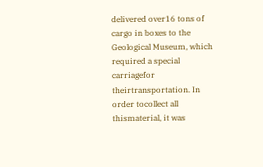delivered over16 tons of cargo in boxes to the Geological Museum, which required a special carriagefor theirtransportation. In order tocollect all thismaterial, it was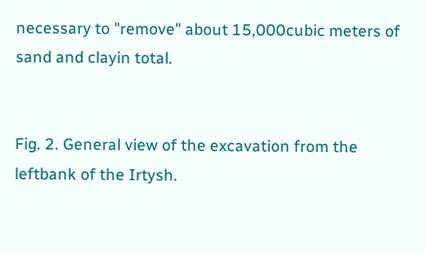necessary to "remove" about 15,000cubic meters of sand and clayin total.


Fig. 2. General view of the excavation from the leftbank of the Irtysh.